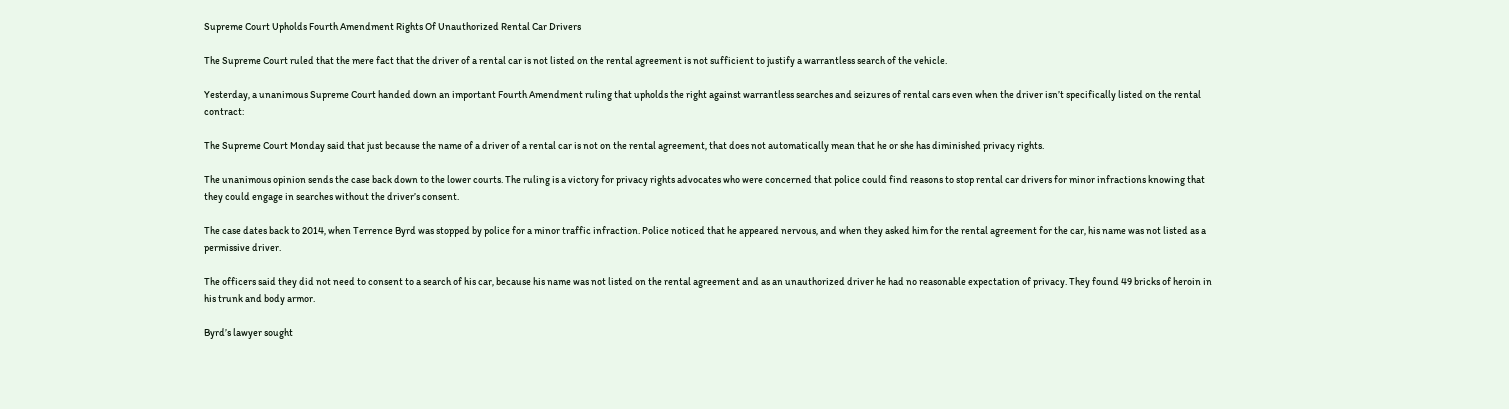Supreme Court Upholds Fourth Amendment Rights Of Unauthorized Rental Car Drivers

The Supreme Court ruled that the mere fact that the driver of a rental car is not listed on the rental agreement is not sufficient to justify a warrantless search of the vehicle.

Yesterday, a unanimous Supreme Court handed down an important Fourth Amendment ruling that upholds the right against warrantless searches and seizures of rental cars even when the driver isn’t specifically listed on the rental contract:

The Supreme Court Monday said that just because the name of a driver of a rental car is not on the rental agreement, that does not automatically mean that he or she has diminished privacy rights.

The unanimous opinion sends the case back down to the lower courts. The ruling is a victory for privacy rights advocates who were concerned that police could find reasons to stop rental car drivers for minor infractions knowing that they could engage in searches without the driver’s consent.

The case dates back to 2014, when Terrence Byrd was stopped by police for a minor traffic infraction. Police noticed that he appeared nervous, and when they asked him for the rental agreement for the car, his name was not listed as a permissive driver.

The officers said they did not need to consent to a search of his car, because his name was not listed on the rental agreement and as an unauthorized driver he had no reasonable expectation of privacy. They found 49 bricks of heroin in his trunk and body armor.

Byrd’s lawyer sought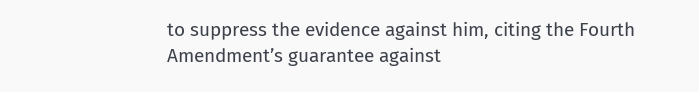to suppress the evidence against him, citing the Fourth Amendment’s guarantee against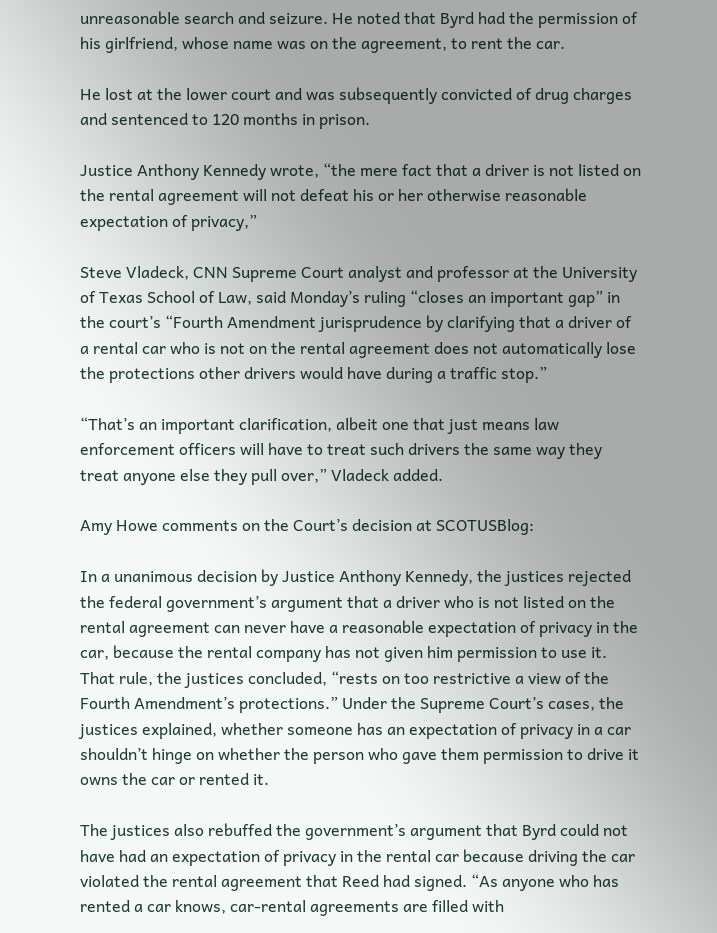unreasonable search and seizure. He noted that Byrd had the permission of his girlfriend, whose name was on the agreement, to rent the car.

He lost at the lower court and was subsequently convicted of drug charges and sentenced to 120 months in prison.

Justice Anthony Kennedy wrote, “the mere fact that a driver is not listed on the rental agreement will not defeat his or her otherwise reasonable expectation of privacy,”

Steve Vladeck, CNN Supreme Court analyst and professor at the University of Texas School of Law, said Monday’s ruling “closes an important gap” in the court’s “Fourth Amendment jurisprudence by clarifying that a driver of a rental car who is not on the rental agreement does not automatically lose the protections other drivers would have during a traffic stop.”

“That’s an important clarification, albeit one that just means law enforcement officers will have to treat such drivers the same way they treat anyone else they pull over,” Vladeck added.

Amy Howe comments on the Court’s decision at SCOTUSBlog:

In a unanimous decision by Justice Anthony Kennedy, the justices rejected the federal government’s argument that a driver who is not listed on the rental agreement can never have a reasonable expectation of privacy in the car, because the rental company has not given him permission to use it. That rule, the justices concluded, “rests on too restrictive a view of the Fourth Amendment’s protections.” Under the Supreme Court’s cases, the justices explained, whether someone has an expectation of privacy in a car shouldn’t hinge on whether the person who gave them permission to drive it owns the car or rented it.

The justices also rebuffed the government’s argument that Byrd could not have had an expectation of privacy in the rental car because driving the car violated the rental agreement that Reed had signed. “As anyone who has rented a car knows, car-rental agreements are filled with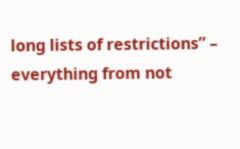long lists of restrictions” – everything from not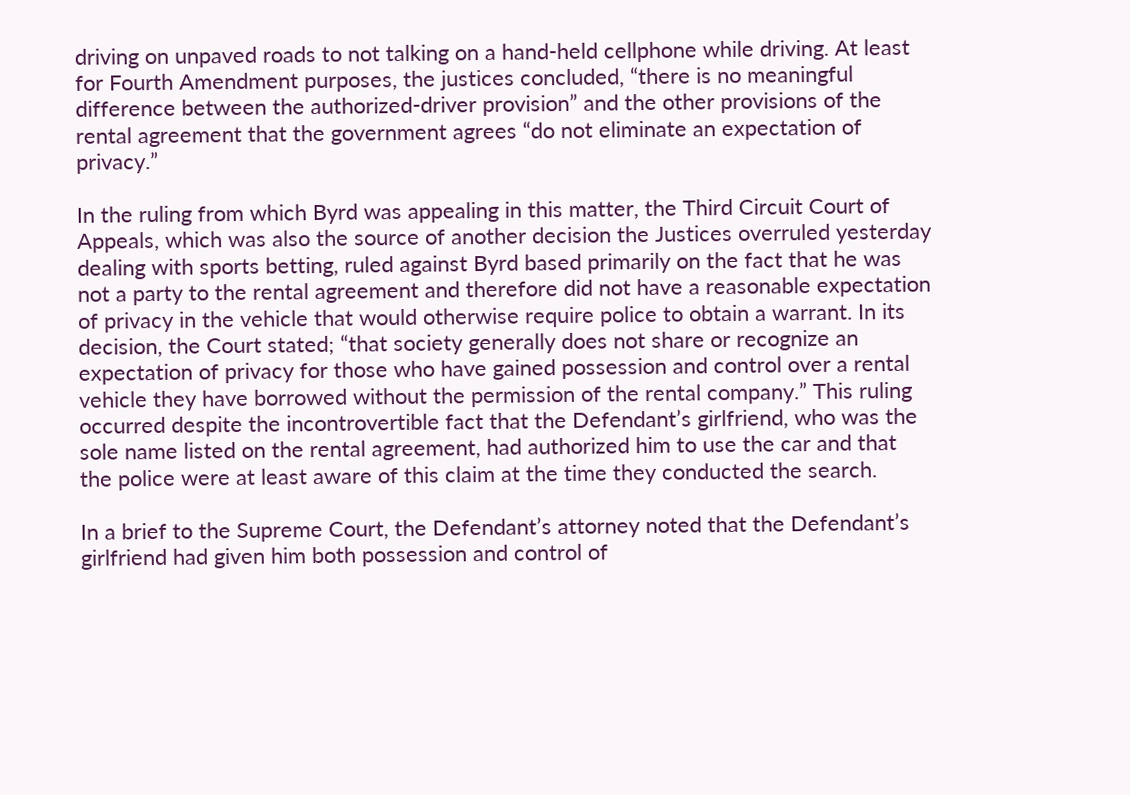driving on unpaved roads to not talking on a hand-held cellphone while driving. At least for Fourth Amendment purposes, the justices concluded, “there is no meaningful difference between the authorized-driver provision” and the other provisions of the rental agreement that the government agrees “do not eliminate an expectation of privacy.”

In the ruling from which Byrd was appealing in this matter, the Third Circuit Court of Appeals, which was also the source of another decision the Justices overruled yesterday dealing with sports betting, ruled against Byrd based primarily on the fact that he was not a party to the rental agreement and therefore did not have a reasonable expectation of privacy in the vehicle that would otherwise require police to obtain a warrant. In its decision, the Court stated; “that society generally does not share or recognize an expectation of privacy for those who have gained possession and control over a rental vehicle they have borrowed without the permission of the rental company.” This ruling occurred despite the incontrovertible fact that the Defendant’s girlfriend, who was the sole name listed on the rental agreement, had authorized him to use the car and that the police were at least aware of this claim at the time they conducted the search.

In a brief to the Supreme Court, the Defendant’s attorney noted that the Defendant’s girlfriend had given him both possession and control of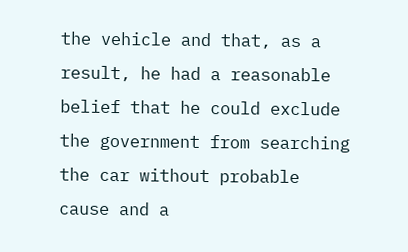the vehicle and that, as a result, he had a reasonable belief that he could exclude the government from searching the car without probable cause and a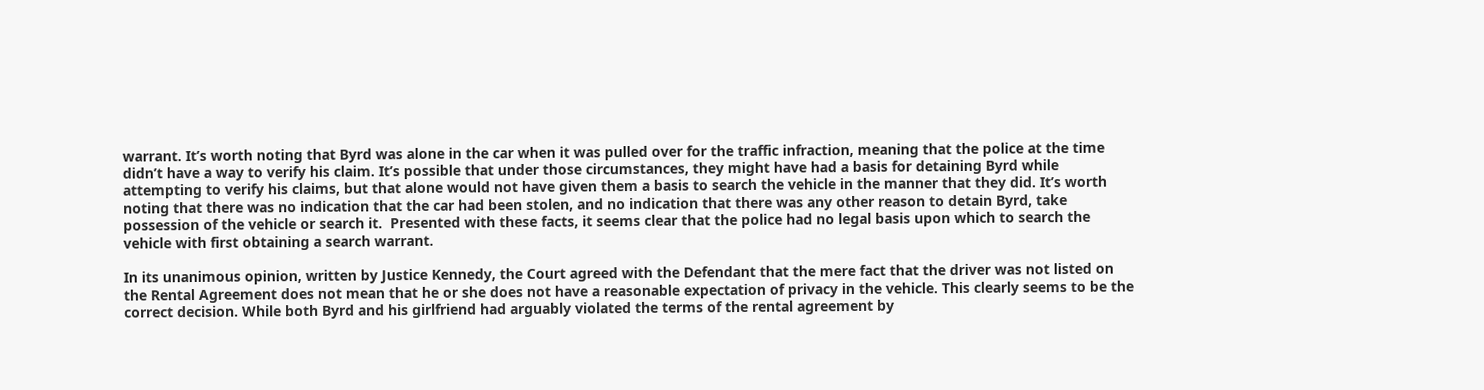warrant. It’s worth noting that Byrd was alone in the car when it was pulled over for the traffic infraction, meaning that the police at the time didn’t have a way to verify his claim. It’s possible that under those circumstances, they might have had a basis for detaining Byrd while attempting to verify his claims, but that alone would not have given them a basis to search the vehicle in the manner that they did. It’s worth noting that there was no indication that the car had been stolen, and no indication that there was any other reason to detain Byrd, take possession of the vehicle or search it.  Presented with these facts, it seems clear that the police had no legal basis upon which to search the vehicle with first obtaining a search warrant.

In its unanimous opinion, written by Justice Kennedy, the Court agreed with the Defendant that the mere fact that the driver was not listed on the Rental Agreement does not mean that he or she does not have a reasonable expectation of privacy in the vehicle. This clearly seems to be the correct decision. While both Byrd and his girlfriend had arguably violated the terms of the rental agreement by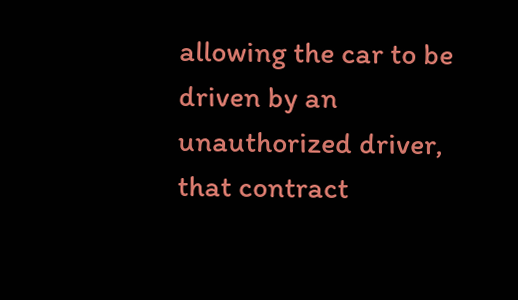allowing the car to be driven by an unauthorized driver, that contract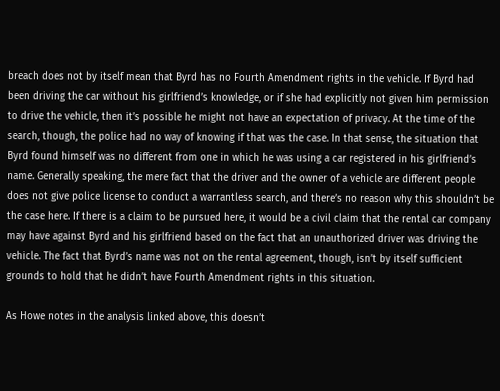breach does not by itself mean that Byrd has no Fourth Amendment rights in the vehicle. If Byrd had been driving the car without his girlfriend’s knowledge, or if she had explicitly not given him permission to drive the vehicle, then it’s possible he might not have an expectation of privacy. At the time of the search, though, the police had no way of knowing if that was the case. In that sense, the situation that Byrd found himself was no different from one in which he was using a car registered in his girlfriend’s name. Generally speaking, the mere fact that the driver and the owner of a vehicle are different people does not give police license to conduct a warrantless search, and there’s no reason why this shouldn’t be the case here. If there is a claim to be pursued here, it would be a civil claim that the rental car company may have against Byrd and his girlfriend based on the fact that an unauthorized driver was driving the vehicle. The fact that Byrd’s name was not on the rental agreement, though, isn’t by itself sufficient grounds to hold that he didn’t have Fourth Amendment rights in this situation.

As Howe notes in the analysis linked above, this doesn’t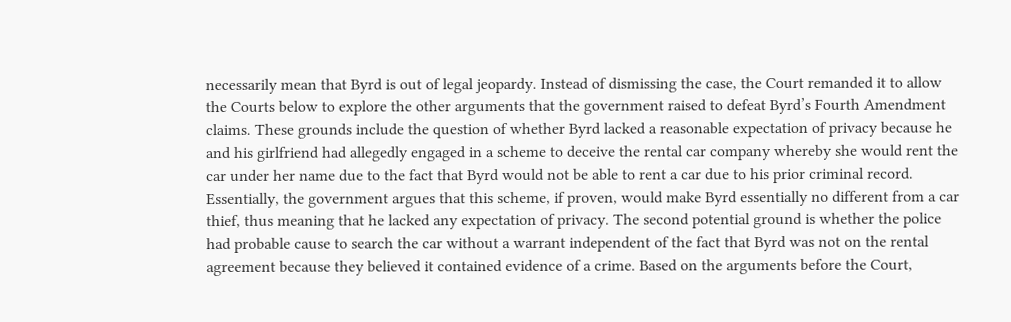necessarily mean that Byrd is out of legal jeopardy. Instead of dismissing the case, the Court remanded it to allow the Courts below to explore the other arguments that the government raised to defeat Byrd’s Fourth Amendment claims. These grounds include the question of whether Byrd lacked a reasonable expectation of privacy because he and his girlfriend had allegedly engaged in a scheme to deceive the rental car company whereby she would rent the car under her name due to the fact that Byrd would not be able to rent a car due to his prior criminal record. Essentially, the government argues that this scheme, if proven, would make Byrd essentially no different from a car thief, thus meaning that he lacked any expectation of privacy. The second potential ground is whether the police had probable cause to search the car without a warrant independent of the fact that Byrd was not on the rental agreement because they believed it contained evidence of a crime. Based on the arguments before the Court,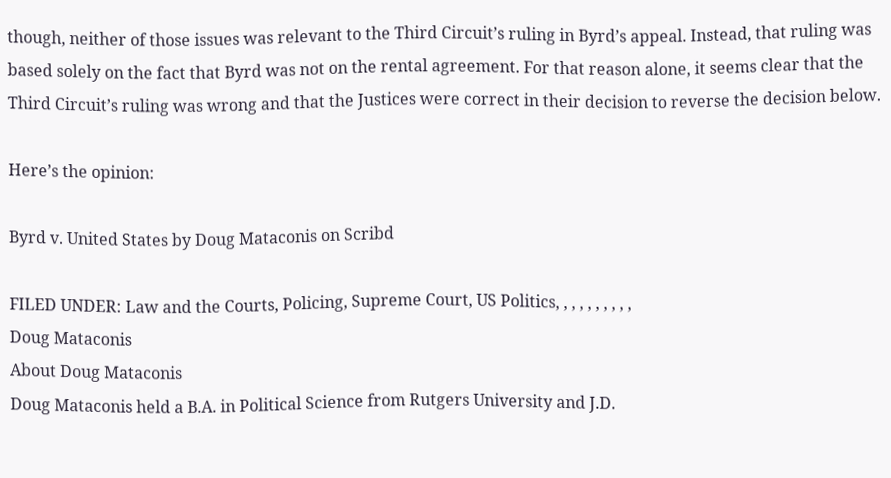though, neither of those issues was relevant to the Third Circuit’s ruling in Byrd’s appeal. Instead, that ruling was based solely on the fact that Byrd was not on the rental agreement. For that reason alone, it seems clear that the Third Circuit’s ruling was wrong and that the Justices were correct in their decision to reverse the decision below.

Here’s the opinion:

Byrd v. United States by Doug Mataconis on Scribd

FILED UNDER: Law and the Courts, Policing, Supreme Court, US Politics, , , , , , , , , ,
Doug Mataconis
About Doug Mataconis
Doug Mataconis held a B.A. in Political Science from Rutgers University and J.D.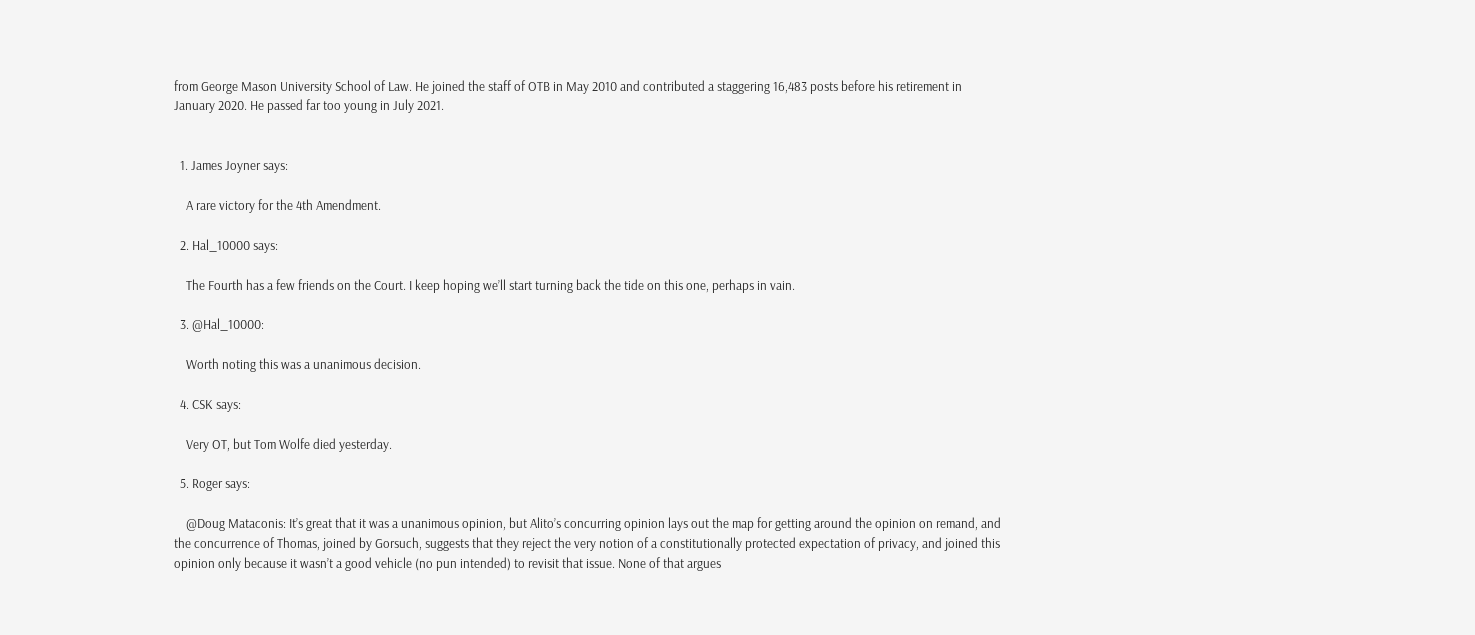from George Mason University School of Law. He joined the staff of OTB in May 2010 and contributed a staggering 16,483 posts before his retirement in January 2020. He passed far too young in July 2021.


  1. James Joyner says:

    A rare victory for the 4th Amendment.

  2. Hal_10000 says:

    The Fourth has a few friends on the Court. I keep hoping we’ll start turning back the tide on this one, perhaps in vain.

  3. @Hal_10000:

    Worth noting this was a unanimous decision.

  4. CSK says:

    Very OT, but Tom Wolfe died yesterday.

  5. Roger says:

    @Doug Mataconis: It’s great that it was a unanimous opinion, but Alito’s concurring opinion lays out the map for getting around the opinion on remand, and the concurrence of Thomas, joined by Gorsuch, suggests that they reject the very notion of a constitutionally protected expectation of privacy, and joined this opinion only because it wasn’t a good vehicle (no pun intended) to revisit that issue. None of that argues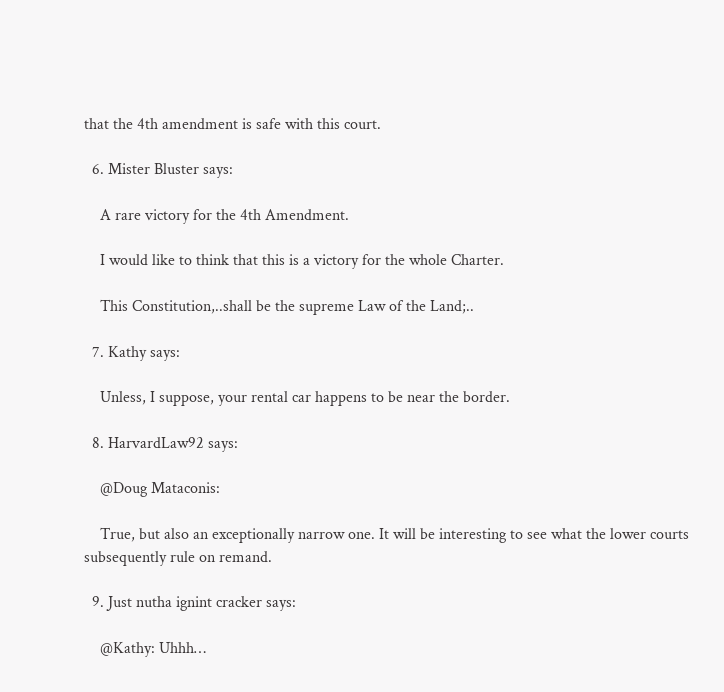that the 4th amendment is safe with this court.

  6. Mister Bluster says:

    A rare victory for the 4th Amendment.

    I would like to think that this is a victory for the whole Charter.

    This Constitution,..shall be the supreme Law of the Land;..

  7. Kathy says:

    Unless, I suppose, your rental car happens to be near the border.

  8. HarvardLaw92 says:

    @Doug Mataconis:

    True, but also an exceptionally narrow one. It will be interesting to see what the lower courts subsequently rule on remand.

  9. Just nutha ignint cracker says:

    @Kathy: Uhhh…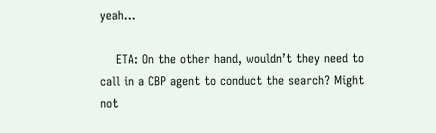yeah…

    ETA: On the other hand, wouldn’t they need to call in a CBP agent to conduct the search? Might not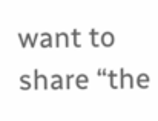want to share “the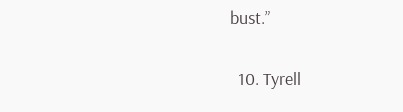bust.”

  10. Tyrell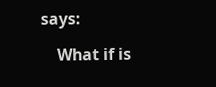says:

    What if is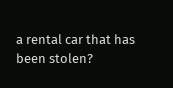a rental car that has been stolen?